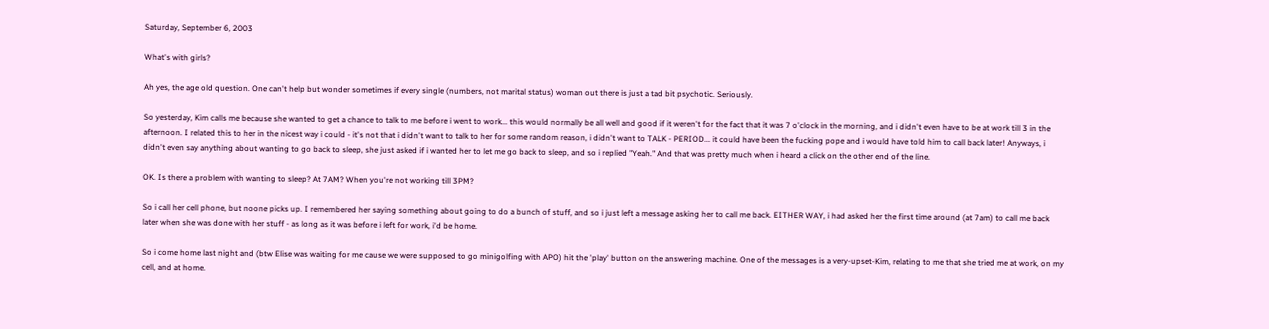Saturday, September 6, 2003

What's with girls?

Ah yes, the age old question. One can't help but wonder sometimes if every single (numbers, not marital status) woman out there is just a tad bit psychotic. Seriously.

So yesterday, Kim calls me because she wanted to get a chance to talk to me before i went to work... this would normally be all well and good if it weren't for the fact that it was 7 o'clock in the morning, and i didn't even have to be at work till 3 in the afternoon. I related this to her in the nicest way i could - it's not that i didn't want to talk to her for some random reason, i didn't want to TALK - PERIOD... it could have been the fucking pope and i would have told him to call back later! Anyways, i didn't even say anything about wanting to go back to sleep, she just asked if i wanted her to let me go back to sleep, and so i replied "Yeah." And that was pretty much when i heard a click on the other end of the line.

OK. Is there a problem with wanting to sleep? At 7AM? When you're not working till 3PM?

So i call her cell phone, but noone picks up. I remembered her saying something about going to do a bunch of stuff, and so i just left a message asking her to call me back. EITHER WAY, i had asked her the first time around (at 7am) to call me back later when she was done with her stuff - as long as it was before i left for work, i'd be home.

So i come home last night and (btw Elise was waiting for me cause we were supposed to go minigolfing with APO) hit the 'play' button on the answering machine. One of the messages is a very-upset-Kim, relating to me that she tried me at work, on my cell, and at home.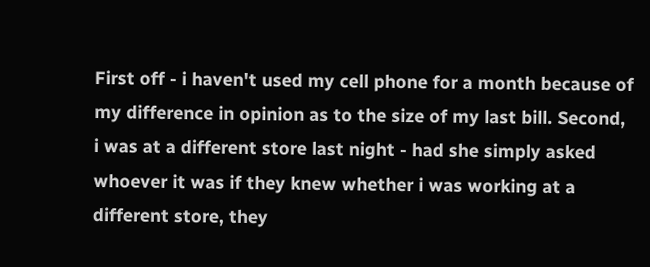First off - i haven't used my cell phone for a month because of my difference in opinion as to the size of my last bill. Second, i was at a different store last night - had she simply asked whoever it was if they knew whether i was working at a different store, they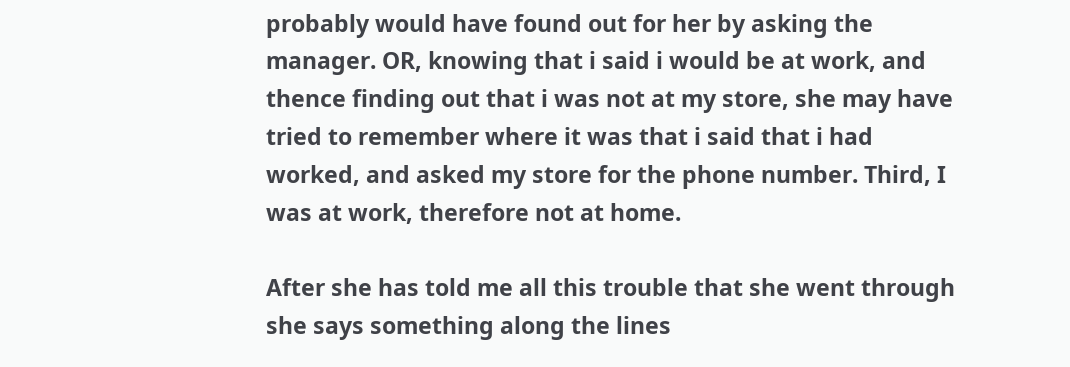probably would have found out for her by asking the manager. OR, knowing that i said i would be at work, and thence finding out that i was not at my store, she may have tried to remember where it was that i said that i had worked, and asked my store for the phone number. Third, I was at work, therefore not at home.

After she has told me all this trouble that she went through she says something along the lines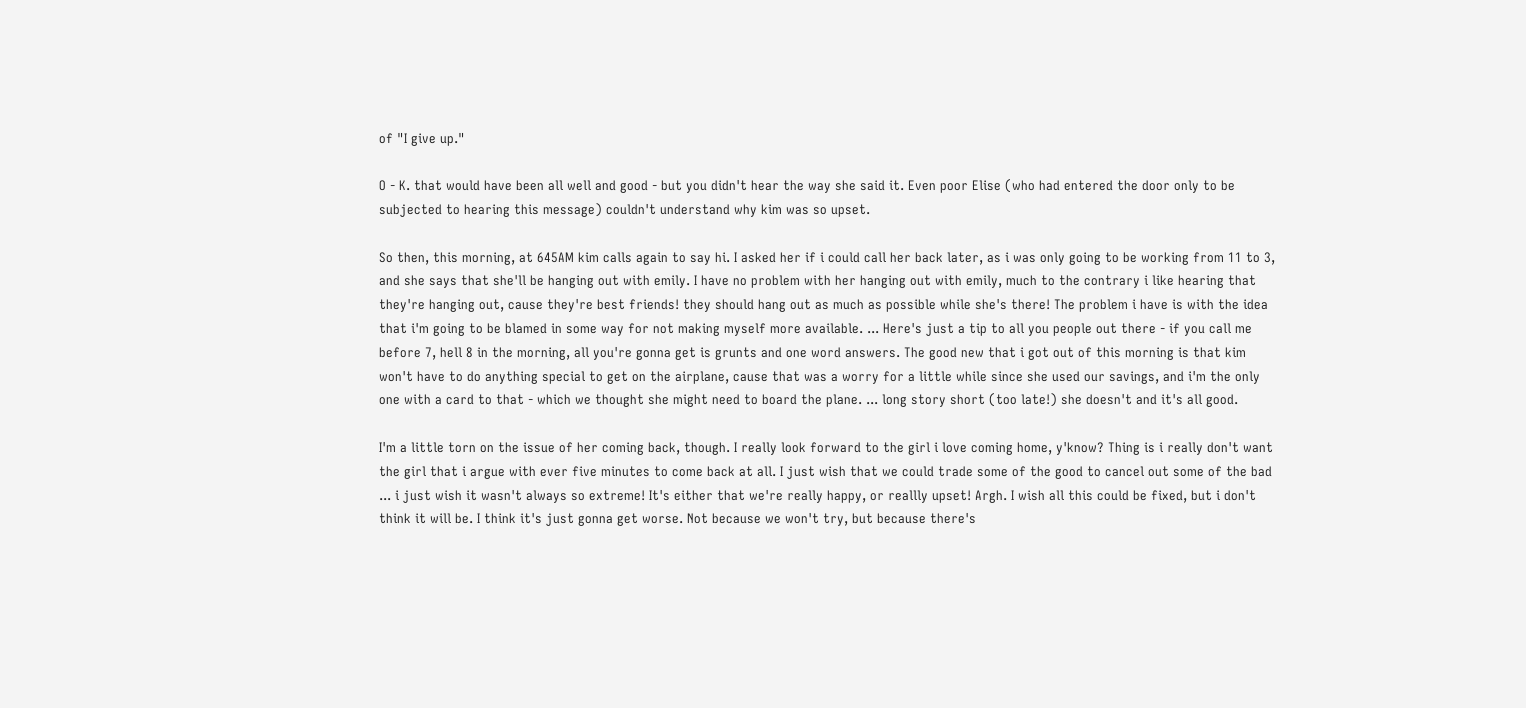of "I give up."

O - K. that would have been all well and good - but you didn't hear the way she said it. Even poor Elise (who had entered the door only to be subjected to hearing this message) couldn't understand why kim was so upset.

So then, this morning, at 645AM kim calls again to say hi. I asked her if i could call her back later, as i was only going to be working from 11 to 3, and she says that she'll be hanging out with emily. I have no problem with her hanging out with emily, much to the contrary i like hearing that they're hanging out, cause they're best friends! they should hang out as much as possible while she's there! The problem i have is with the idea that i'm going to be blamed in some way for not making myself more available. ... Here's just a tip to all you people out there - if you call me before 7, hell 8 in the morning, all you're gonna get is grunts and one word answers. The good new that i got out of this morning is that kim won't have to do anything special to get on the airplane, cause that was a worry for a little while since she used our savings, and i'm the only one with a card to that - which we thought she might need to board the plane. ... long story short (too late!) she doesn't and it's all good.

I'm a little torn on the issue of her coming back, though. I really look forward to the girl i love coming home, y'know? Thing is i really don't want the girl that i argue with ever five minutes to come back at all. I just wish that we could trade some of the good to cancel out some of the bad ... i just wish it wasn't always so extreme! It's either that we're really happy, or reallly upset! Argh. I wish all this could be fixed, but i don't think it will be. I think it's just gonna get worse. Not because we won't try, but because there's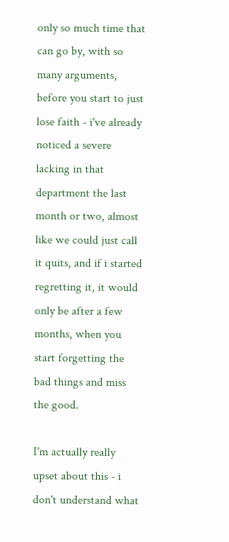only so much time that can go by, with so many arguments, before you start to just lose faith - i've already noticed a severe lacking in that department the last month or two, almost like we could just call it quits, and if i started regretting it, it would only be after a few months, when you start forgetting the bad things and miss the good.

I'm actually really upset about this - i don't understand what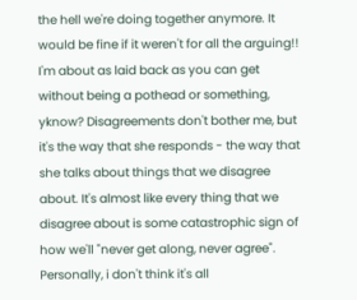the hell we're doing together anymore. It would be fine if it weren't for all the arguing!! I'm about as laid back as you can get without being a pothead or something, yknow? Disagreements don't bother me, but it's the way that she responds - the way that she talks about things that we disagree about. It's almost like every thing that we disagree about is some catastrophic sign of how we'll "never get along, never agree". Personally, i don't think it's all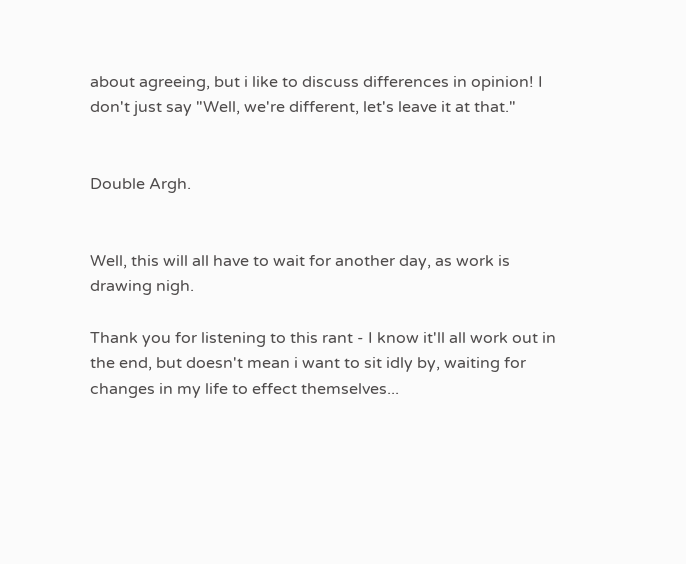about agreeing, but i like to discuss differences in opinion! I don't just say "Well, we're different, let's leave it at that."


Double Argh.


Well, this will all have to wait for another day, as work is drawing nigh.

Thank you for listening to this rant - I know it'll all work out in the end, but doesn't mean i want to sit idly by, waiting for changes in my life to effect themselves...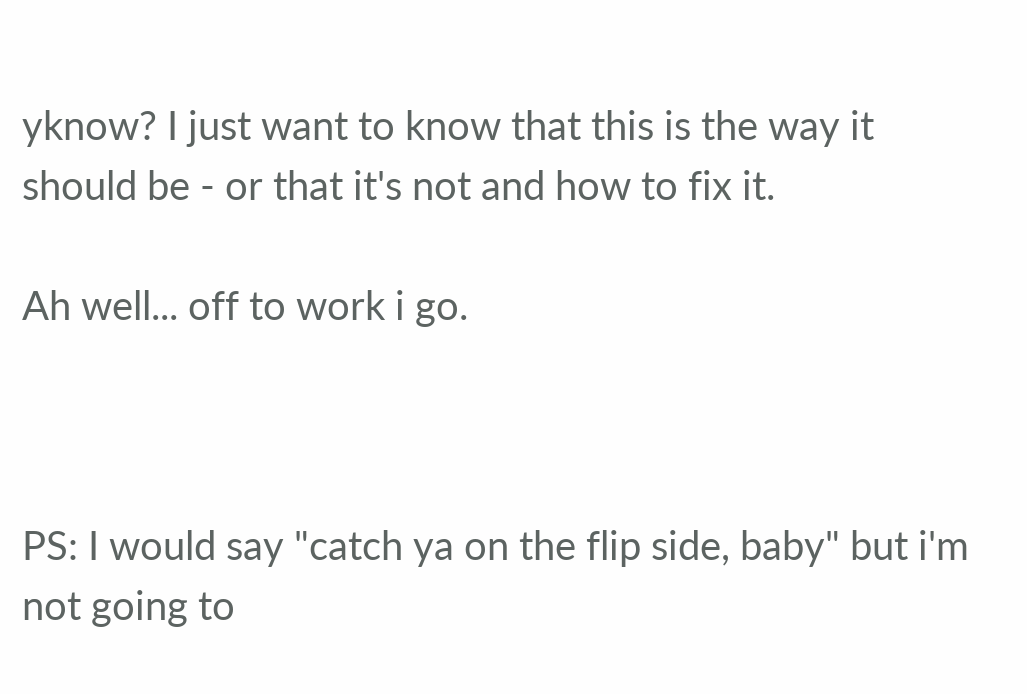yknow? I just want to know that this is the way it should be - or that it's not and how to fix it.

Ah well... off to work i go.



PS: I would say "catch ya on the flip side, baby" but i'm not going to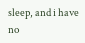sleep, and i have no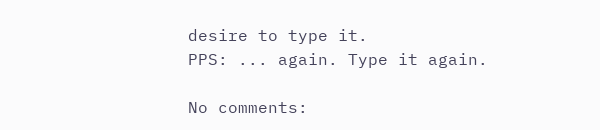desire to type it.
PPS: ... again. Type it again.

No comments: